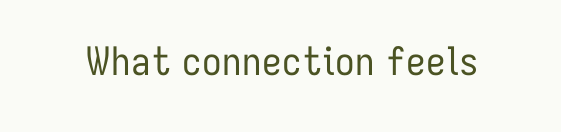What connection feels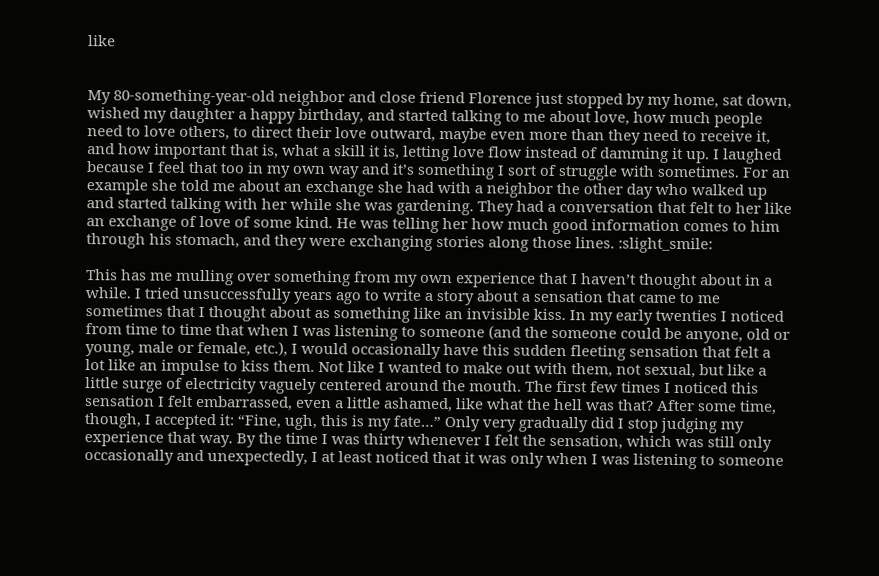like


My 80-something-year-old neighbor and close friend Florence just stopped by my home, sat down, wished my daughter a happy birthday, and started talking to me about love, how much people need to love others, to direct their love outward, maybe even more than they need to receive it, and how important that is, what a skill it is, letting love flow instead of damming it up. I laughed because I feel that too in my own way and it’s something I sort of struggle with sometimes. For an example she told me about an exchange she had with a neighbor the other day who walked up and started talking with her while she was gardening. They had a conversation that felt to her like an exchange of love of some kind. He was telling her how much good information comes to him through his stomach, and they were exchanging stories along those lines. :slight_smile:

This has me mulling over something from my own experience that I haven’t thought about in a while. I tried unsuccessfully years ago to write a story about a sensation that came to me sometimes that I thought about as something like an invisible kiss. In my early twenties I noticed from time to time that when I was listening to someone (and the someone could be anyone, old or young, male or female, etc.), I would occasionally have this sudden fleeting sensation that felt a lot like an impulse to kiss them. Not like I wanted to make out with them, not sexual, but like a little surge of electricity vaguely centered around the mouth. The first few times I noticed this sensation I felt embarrassed, even a little ashamed, like what the hell was that? After some time, though, I accepted it: “Fine, ugh, this is my fate…” Only very gradually did I stop judging my experience that way. By the time I was thirty whenever I felt the sensation, which was still only occasionally and unexpectedly, I at least noticed that it was only when I was listening to someone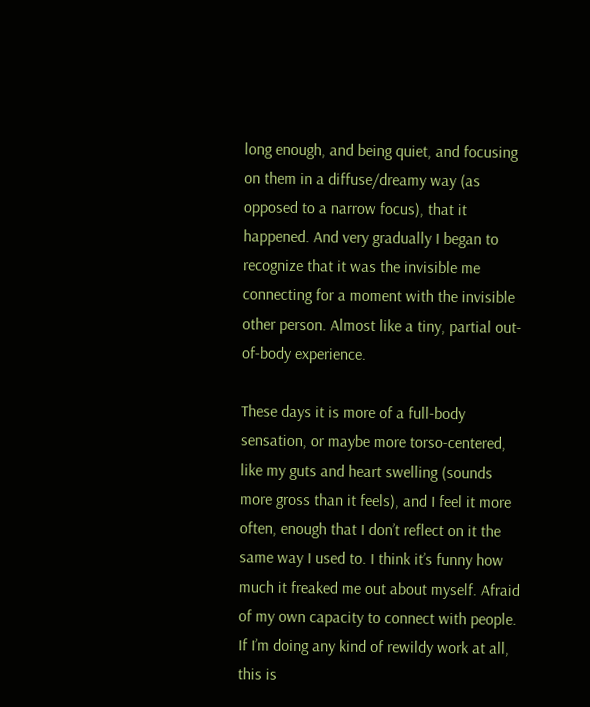long enough, and being quiet, and focusing on them in a diffuse/dreamy way (as opposed to a narrow focus), that it happened. And very gradually I began to recognize that it was the invisible me connecting for a moment with the invisible other person. Almost like a tiny, partial out-of-body experience.

These days it is more of a full-body sensation, or maybe more torso-centered, like my guts and heart swelling (sounds more gross than it feels), and I feel it more often, enough that I don’t reflect on it the same way I used to. I think it’s funny how much it freaked me out about myself. Afraid of my own capacity to connect with people. If I’m doing any kind of rewildy work at all, this is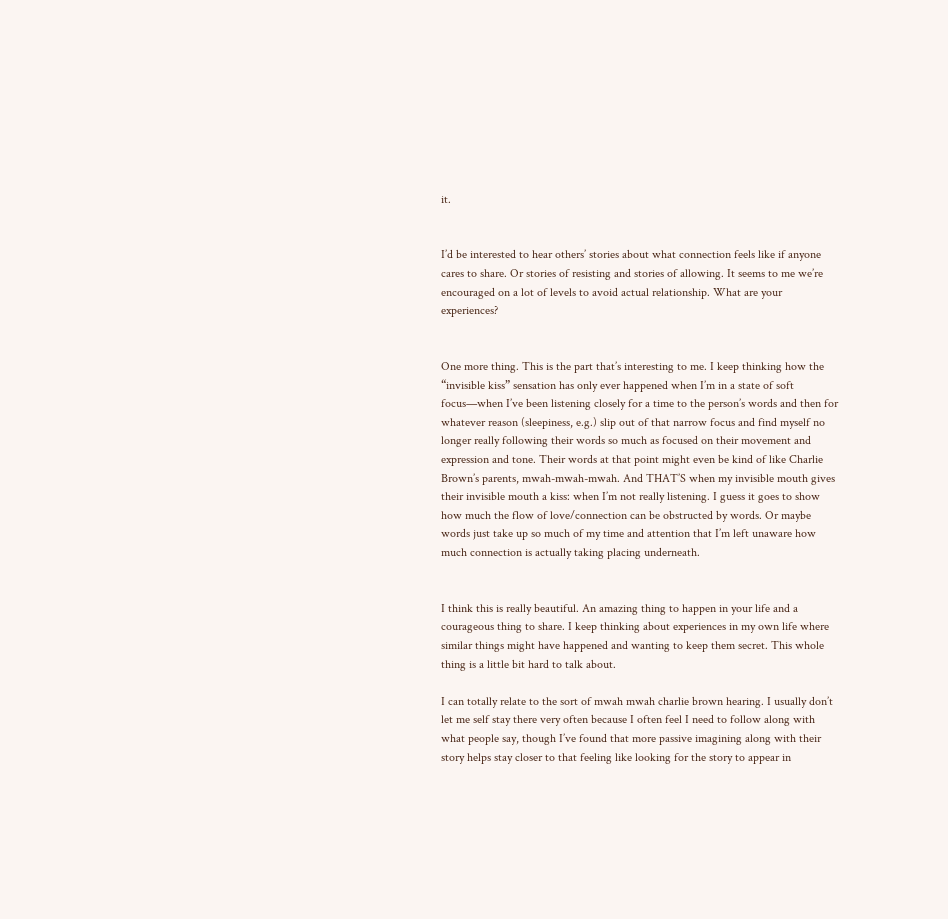it.


I’d be interested to hear others’ stories about what connection feels like if anyone cares to share. Or stories of resisting and stories of allowing. It seems to me we’re encouraged on a lot of levels to avoid actual relationship. What are your experiences?


One more thing. This is the part that’s interesting to me. I keep thinking how the “invisible kiss” sensation has only ever happened when I’m in a state of soft focus—when I’ve been listening closely for a time to the person’s words and then for whatever reason (sleepiness, e.g.) slip out of that narrow focus and find myself no longer really following their words so much as focused on their movement and expression and tone. Their words at that point might even be kind of like Charlie Brown’s parents, mwah-mwah-mwah. And THAT’S when my invisible mouth gives their invisible mouth a kiss: when I’m not really listening. I guess it goes to show how much the flow of love/connection can be obstructed by words. Or maybe words just take up so much of my time and attention that I’m left unaware how much connection is actually taking placing underneath.


I think this is really beautiful. An amazing thing to happen in your life and a courageous thing to share. I keep thinking about experiences in my own life where similar things might have happened and wanting to keep them secret. This whole thing is a little bit hard to talk about.

I can totally relate to the sort of mwah mwah charlie brown hearing. I usually don’t let me self stay there very often because I often feel I need to follow along with what people say, though I’ve found that more passive imagining along with their story helps stay closer to that feeling like looking for the story to appear in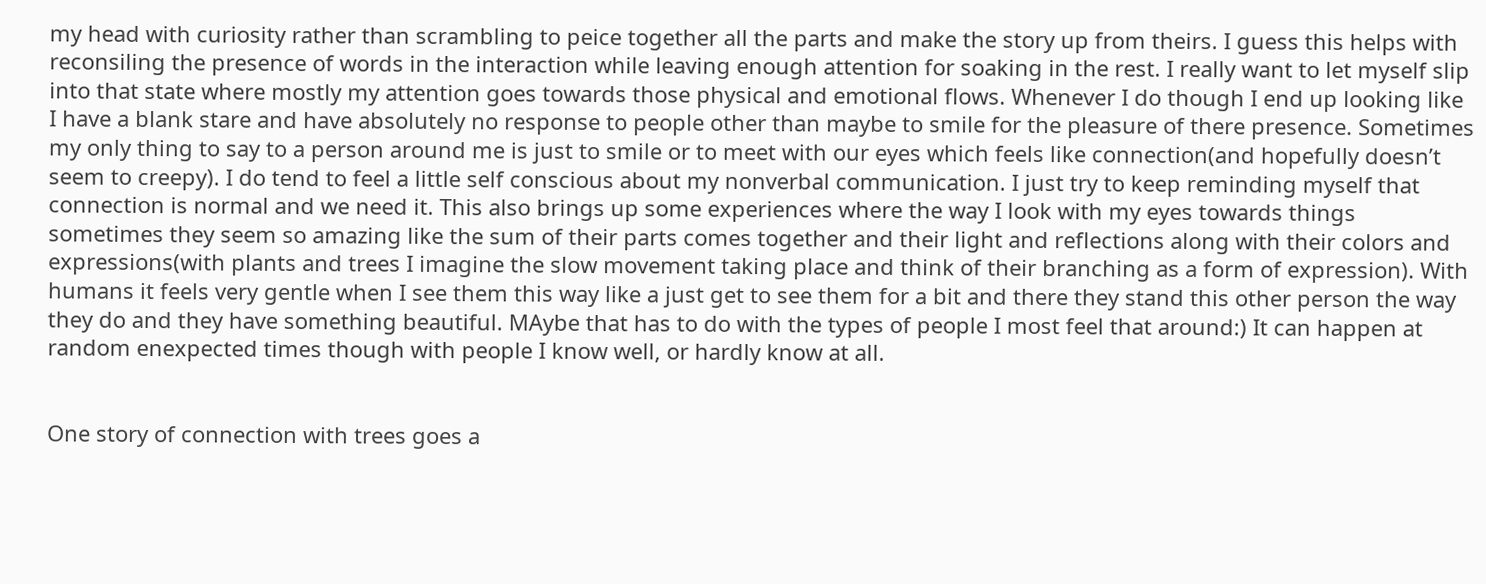my head with curiosity rather than scrambling to peice together all the parts and make the story up from theirs. I guess this helps with reconsiling the presence of words in the interaction while leaving enough attention for soaking in the rest. I really want to let myself slip into that state where mostly my attention goes towards those physical and emotional flows. Whenever I do though I end up looking like I have a blank stare and have absolutely no response to people other than maybe to smile for the pleasure of there presence. Sometimes my only thing to say to a person around me is just to smile or to meet with our eyes which feels like connection(and hopefully doesn’t seem to creepy). I do tend to feel a little self conscious about my nonverbal communication. I just try to keep reminding myself that connection is normal and we need it. This also brings up some experiences where the way I look with my eyes towards things sometimes they seem so amazing like the sum of their parts comes together and their light and reflections along with their colors and expressions(with plants and trees I imagine the slow movement taking place and think of their branching as a form of expression). With humans it feels very gentle when I see them this way like a just get to see them for a bit and there they stand this other person the way they do and they have something beautiful. MAybe that has to do with the types of people I most feel that around:) It can happen at random enexpected times though with people I know well, or hardly know at all.


One story of connection with trees goes a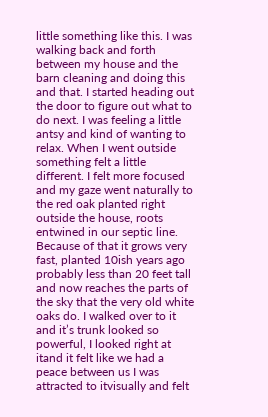little something like this. I was walking back and forth between my house and the barn cleaning and doing this and that. I started heading out the door to figure out what to do next. I was feeling a little antsy and kind of wanting to relax. When I went outside something felt a little different. I felt more focused and my gaze went naturally to the red oak planted right outside the house, roots entwined in our septic line. Because of that it grows very fast, planted 10ish years ago probably less than 20 feet tall and now reaches the parts of the sky that the very old white oaks do. I walked over to it and it’s trunk looked so powerful, I looked right at itand it felt like we had a peace between us I was attracted to itvisually and felt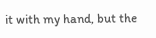it with my hand, but the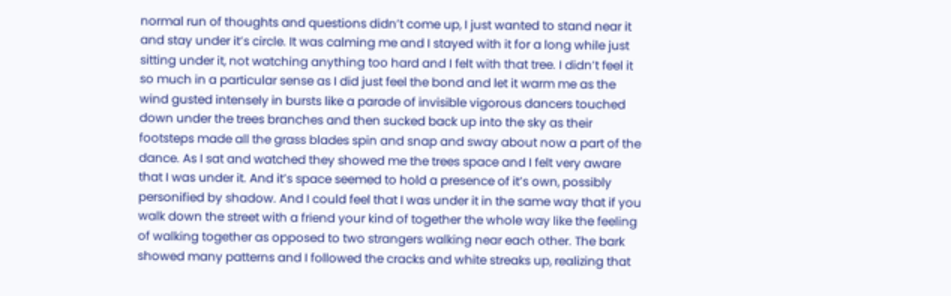normal run of thoughts and questions didn’t come up, I just wanted to stand near it and stay under it’s circle. It was calming me and I stayed with it for a long while just sitting under it, not watching anything too hard and I felt with that tree. I didn’t feel it so much in a particular sense as I did just feel the bond and let it warm me as the wind gusted intensely in bursts like a parade of invisible vigorous dancers touched down under the trees branches and then sucked back up into the sky as their footsteps made all the grass blades spin and snap and sway about now a part of the dance. As I sat and watched they showed me the trees space and I felt very aware that I was under it. And it’s space seemed to hold a presence of it’s own, possibly personified by shadow. And I could feel that I was under it in the same way that if you walk down the street with a friend your kind of together the whole way like the feeling of walking together as opposed to two strangers walking near each other. The bark showed many patterns and I followed the cracks and white streaks up, realizing that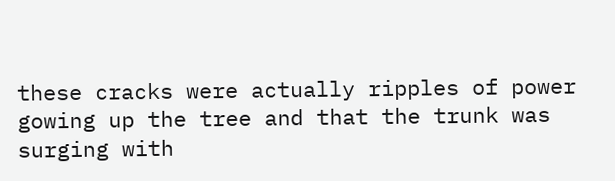these cracks were actually ripples of power gowing up the tree and that the trunk was surging with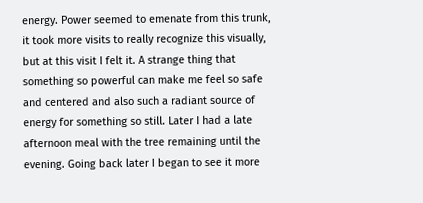energy. Power seemed to emenate from this trunk, it took more visits to really recognize this visually, but at this visit I felt it. A strange thing that something so powerful can make me feel so safe and centered and also such a radiant source of energy for something so still. Later I had a late afternoon meal with the tree remaining until the evening. Going back later I began to see it more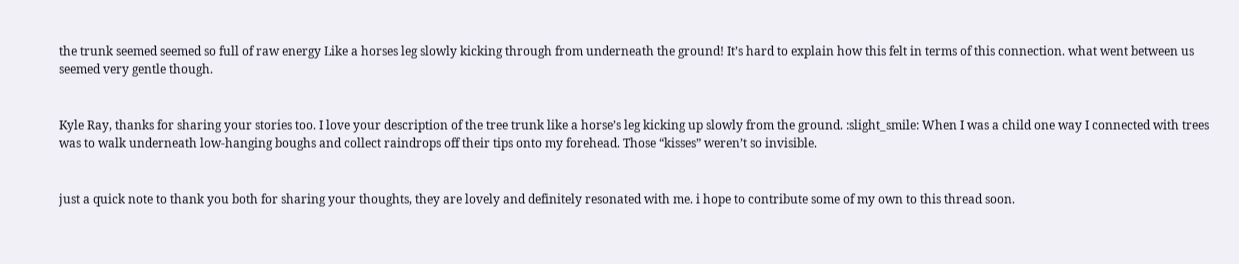the trunk seemed seemed so full of raw energy Like a horses leg slowly kicking through from underneath the ground! It’s hard to explain how this felt in terms of this connection. what went between us seemed very gentle though.


Kyle Ray, thanks for sharing your stories too. I love your description of the tree trunk like a horse’s leg kicking up slowly from the ground. :slight_smile: When I was a child one way I connected with trees was to walk underneath low-hanging boughs and collect raindrops off their tips onto my forehead. Those “kisses” weren’t so invisible.


just a quick note to thank you both for sharing your thoughts, they are lovely and definitely resonated with me. i hope to contribute some of my own to this thread soon.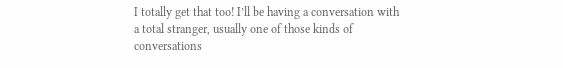I totally get that too! I’ll be having a conversation with a total stranger, usually one of those kinds of conversations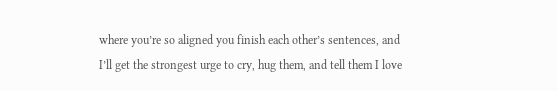where you’re so aligned you finish each other’s sentences, and I’ll get the strongest urge to cry, hug them, and tell them I love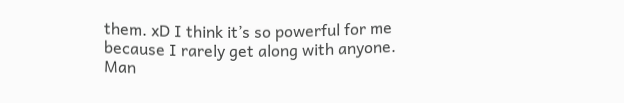them. xD I think it’s so powerful for me because I rarely get along with anyone. Man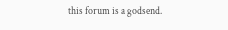this forum is a godsend.